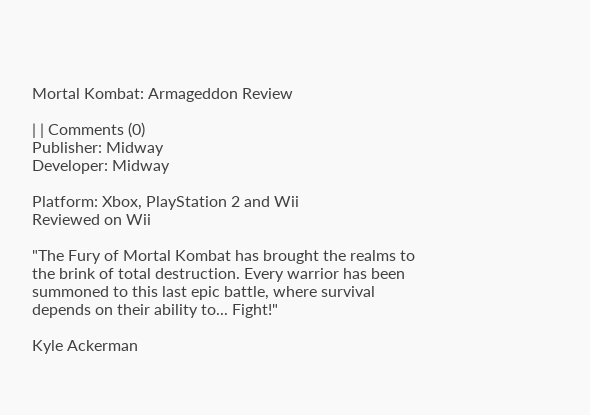Mortal Kombat: Armageddon Review

| | Comments (0)
Publisher: Midway
Developer: Midway

Platform: Xbox, PlayStation 2 and Wii
Reviewed on Wii

"The Fury of Mortal Kombat has brought the realms to the brink of total destruction. Every warrior has been summoned to this last epic battle, where survival depends on their ability to... Fight!"

Kyle Ackerman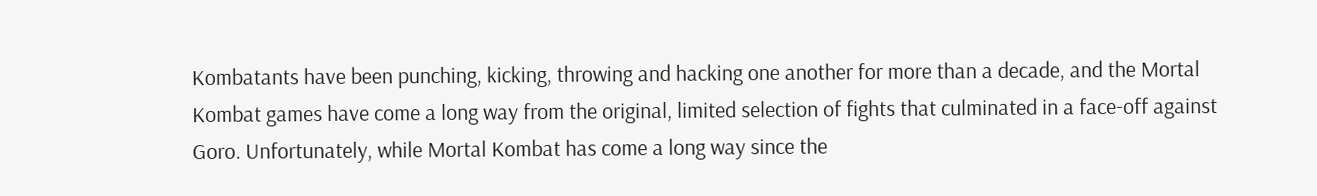Kombatants have been punching, kicking, throwing and hacking one another for more than a decade, and the Mortal Kombat games have come a long way from the original, limited selection of fights that culminated in a face-off against Goro. Unfortunately, while Mortal Kombat has come a long way since the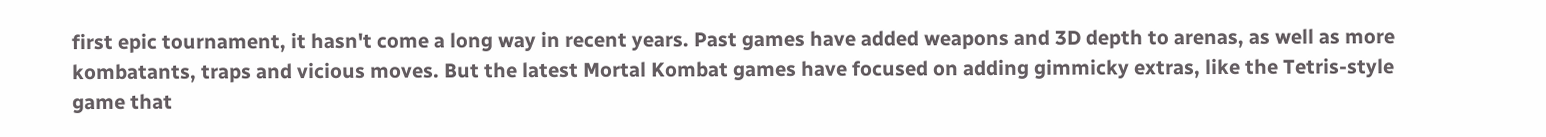first epic tournament, it hasn't come a long way in recent years. Past games have added weapons and 3D depth to arenas, as well as more kombatants, traps and vicious moves. But the latest Mortal Kombat games have focused on adding gimmicky extras, like the Tetris-style game that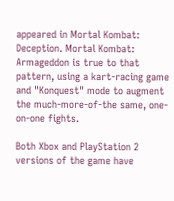appeared in Mortal Kombat: Deception. Mortal Kombat: Armageddon is true to that pattern, using a kart-racing game and "Konquest" mode to augment the much-more-of-the same, one-on-one fights.

Both Xbox and PlayStation 2 versions of the game have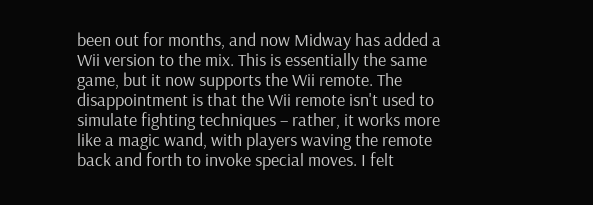been out for months, and now Midway has added a Wii version to the mix. This is essentially the same game, but it now supports the Wii remote. The disappointment is that the Wii remote isn't used to simulate fighting techniques – rather, it works more like a magic wand, with players waving the remote back and forth to invoke special moves. I felt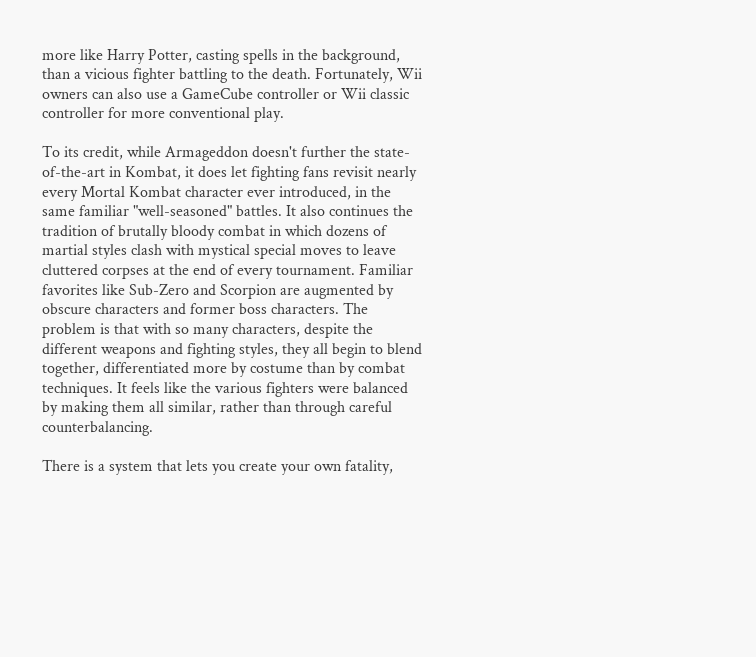more like Harry Potter, casting spells in the background, than a vicious fighter battling to the death. Fortunately, Wii owners can also use a GameCube controller or Wii classic controller for more conventional play.

To its credit, while Armageddon doesn't further the state-of-the-art in Kombat, it does let fighting fans revisit nearly every Mortal Kombat character ever introduced, in the same familiar "well-seasoned" battles. It also continues the tradition of brutally bloody combat in which dozens of martial styles clash with mystical special moves to leave cluttered corpses at the end of every tournament. Familiar favorites like Sub-Zero and Scorpion are augmented by obscure characters and former boss characters. The problem is that with so many characters, despite the different weapons and fighting styles, they all begin to blend together, differentiated more by costume than by combat techniques. It feels like the various fighters were balanced by making them all similar, rather than through careful counterbalancing.

There is a system that lets you create your own fatality,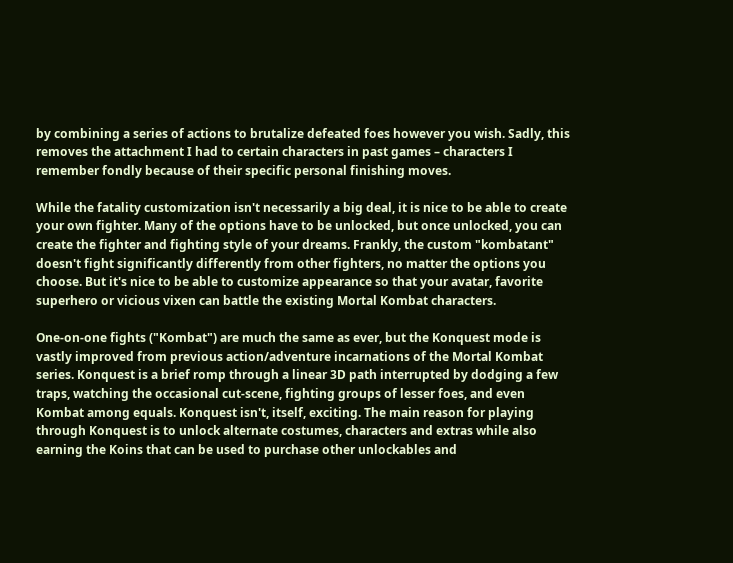by combining a series of actions to brutalize defeated foes however you wish. Sadly, this removes the attachment I had to certain characters in past games – characters I remember fondly because of their specific personal finishing moves.

While the fatality customization isn't necessarily a big deal, it is nice to be able to create your own fighter. Many of the options have to be unlocked, but once unlocked, you can create the fighter and fighting style of your dreams. Frankly, the custom "kombatant" doesn't fight significantly differently from other fighters, no matter the options you choose. But it's nice to be able to customize appearance so that your avatar, favorite superhero or vicious vixen can battle the existing Mortal Kombat characters.

One-on-one fights ("Kombat") are much the same as ever, but the Konquest mode is vastly improved from previous action/adventure incarnations of the Mortal Kombat series. Konquest is a brief romp through a linear 3D path interrupted by dodging a few traps, watching the occasional cut-scene, fighting groups of lesser foes, and even Kombat among equals. Konquest isn't, itself, exciting. The main reason for playing through Konquest is to unlock alternate costumes, characters and extras while also earning the Koins that can be used to purchase other unlockables and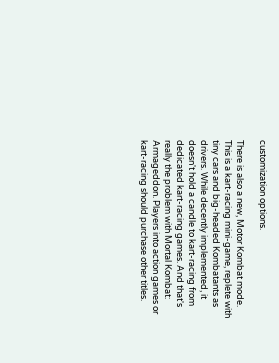customization options.

There is also a new, Motor Kombat mode. This is a kart-racing mini-game, replete with tiny cars and big-headed Kombatants as drivers. While decently implemented, it doesn't hold a candle to kart-racing from dedicated kart-racing games. And that's really the problem with Mortal Kombat: Armageddon. Players into action games or kart-racing should purchase other titles.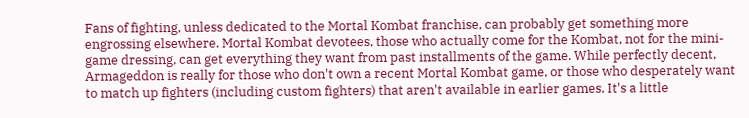Fans of fighting, unless dedicated to the Mortal Kombat franchise, can probably get something more engrossing elsewhere. Mortal Kombat devotees, those who actually come for the Kombat, not for the mini-game dressing, can get everything they want from past installments of the game. While perfectly decent, Armageddon is really for those who don't own a recent Mortal Kombat game, or those who desperately want to match up fighters (including custom fighters) that aren't available in earlier games. It's a little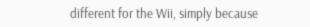different for the Wii, simply because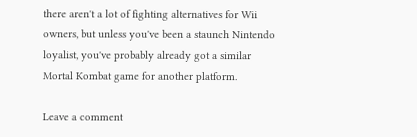there aren't a lot of fighting alternatives for Wii owners, but unless you've been a staunch Nintendo loyalist, you've probably already got a similar Mortal Kombat game for another platform.

Leave a comment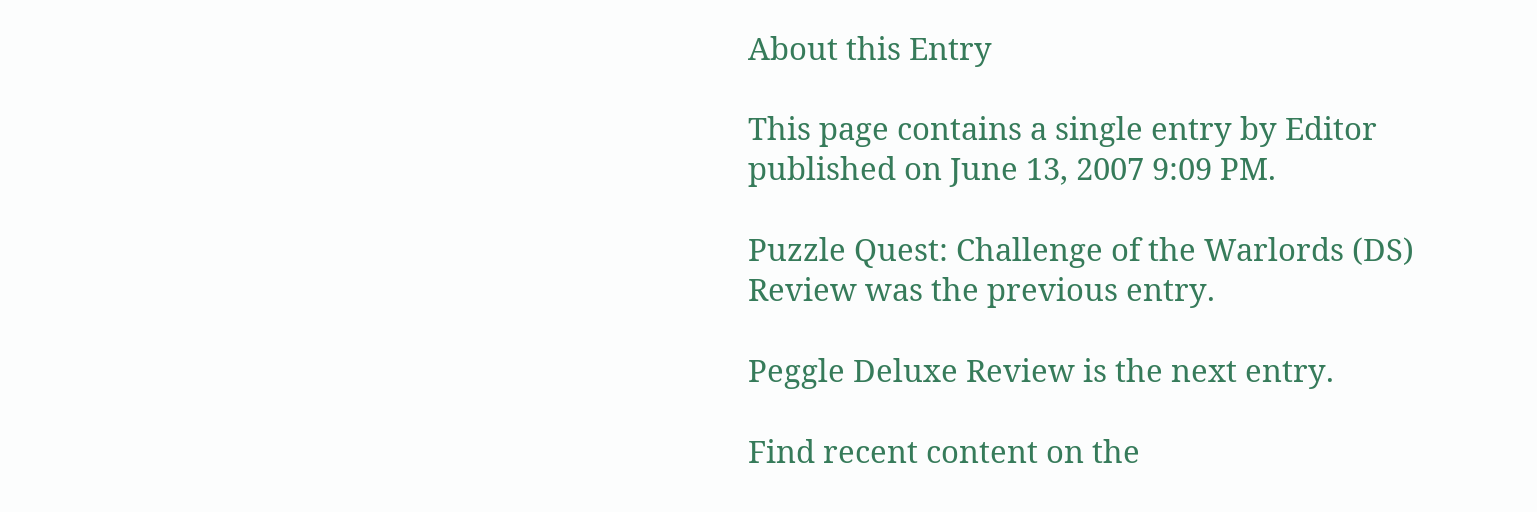About this Entry

This page contains a single entry by Editor published on June 13, 2007 9:09 PM.

Puzzle Quest: Challenge of the Warlords (DS) Review was the previous entry.

Peggle Deluxe Review is the next entry.

Find recent content on the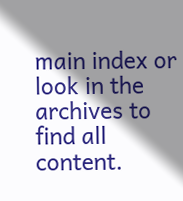main index or look in the archives to find all content.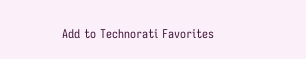Add to Technorati Favorites